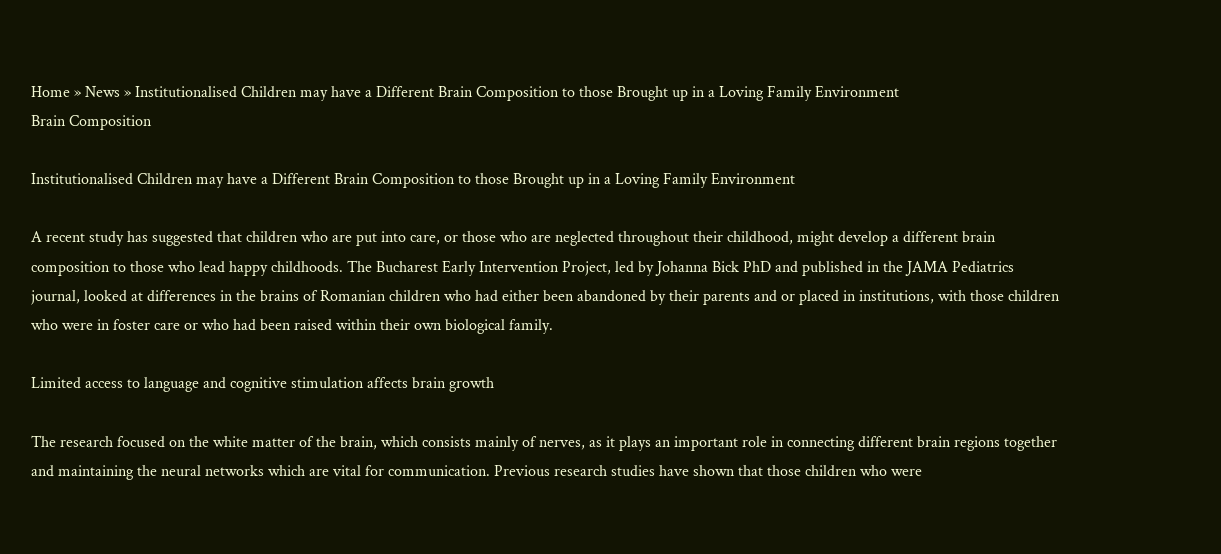Home » News » Institutionalised Children may have a Different Brain Composition to those Brought up in a Loving Family Environment
Brain Composition

Institutionalised Children may have a Different Brain Composition to those Brought up in a Loving Family Environment

A recent study has suggested that children who are put into care, or those who are neglected throughout their childhood, might develop a different brain composition to those who lead happy childhoods. The Bucharest Early Intervention Project, led by Johanna Bick PhD and published in the JAMA Pediatrics journal, looked at differences in the brains of Romanian children who had either been abandoned by their parents and or placed in institutions, with those children who were in foster care or who had been raised within their own biological family.

Limited access to language and cognitive stimulation affects brain growth

The research focused on the white matter of the brain, which consists mainly of nerves, as it plays an important role in connecting different brain regions together and maintaining the neural networks which are vital for communication. Previous research studies have shown that those children who were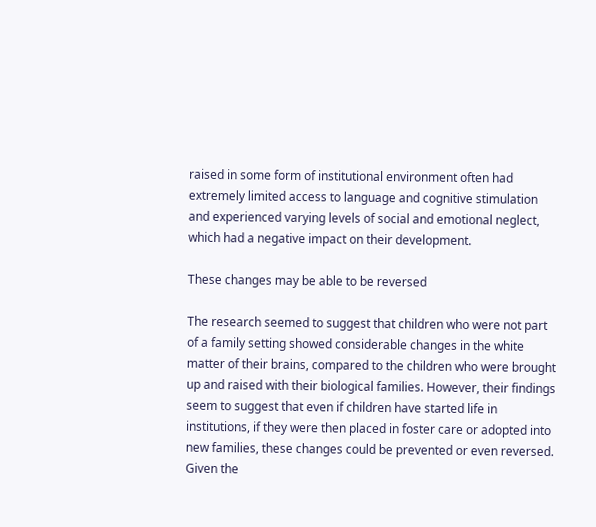raised in some form of institutional environment often had extremely limited access to language and cognitive stimulation and experienced varying levels of social and emotional neglect, which had a negative impact on their development.

These changes may be able to be reversed

The research seemed to suggest that children who were not part of a family setting showed considerable changes in the white matter of their brains, compared to the children who were brought up and raised with their biological families. However, their findings seem to suggest that even if children have started life in institutions, if they were then placed in foster care or adopted into new families, these changes could be prevented or even reversed. Given the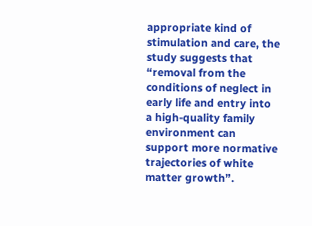appropriate kind of stimulation and care, the study suggests that “removal from the conditions of neglect in early life and entry into a high-quality family environment can support more normative trajectories of white matter growth”.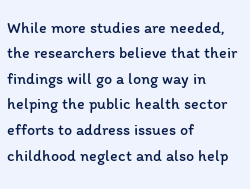While more studies are needed, the researchers believe that their findings will go a long way in helping the public health sector efforts to address issues of childhood neglect and also help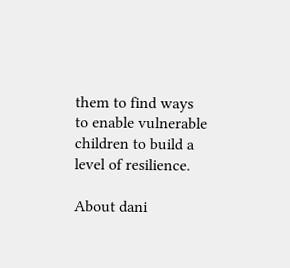them to find ways to enable vulnerable children to build a level of resilience.

About dani